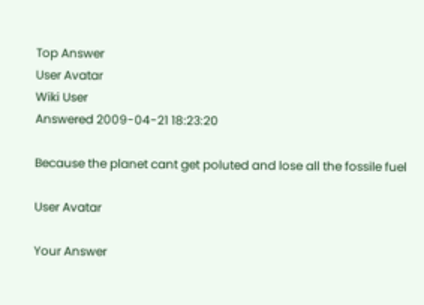Top Answer
User Avatar
Wiki User
Answered 2009-04-21 18:23:20

Because the planet cant get poluted and lose all the fossile fuel

User Avatar

Your Answer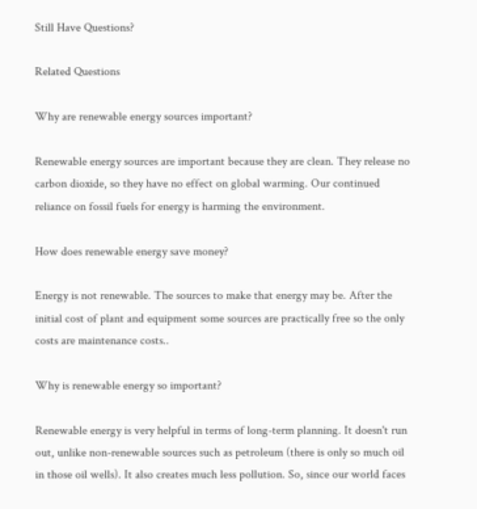Still Have Questions?

Related Questions

Why are renewable energy sources important?

Renewable energy sources are important because they are clean. They release no carbon dioxide, so they have no effect on global warming. Our continued reliance on fossil fuels for energy is harming the environment.

How does renewable energy save money?

Energy is not renewable. The sources to make that energy may be. After the initial cost of plant and equipment some sources are practically free so the only costs are maintenance costs..

Why is renewable energy so important?

Renewable energy is very helpful in terms of long-term planning. It doesn't run out, unlike non-renewable sources such as petroleum (there is only so much oil in those oil wells). It also creates much less pollution. So, since our world faces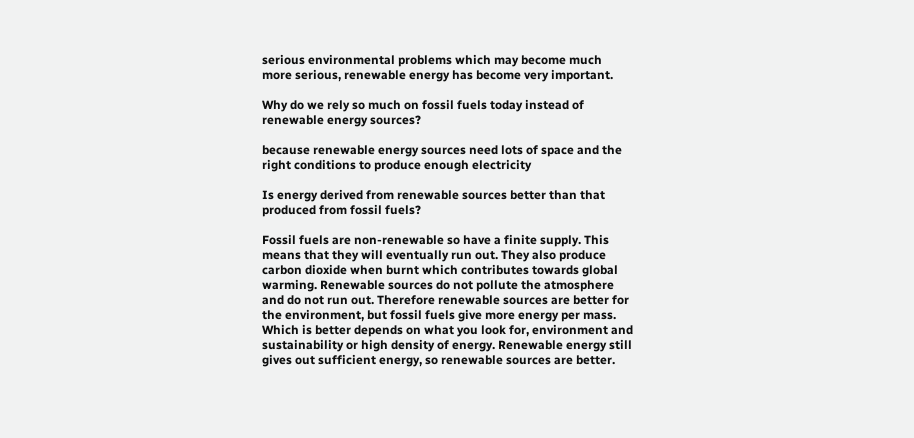serious environmental problems which may become much more serious, renewable energy has become very important.

Why do we rely so much on fossil fuels today instead of renewable energy sources?

because renewable energy sources need lots of space and the right conditions to produce enough electricity

Is energy derived from renewable sources better than that produced from fossil fuels?

Fossil fuels are non-renewable so have a finite supply. This means that they will eventually run out. They also produce carbon dioxide when burnt which contributes towards global warming. Renewable sources do not pollute the atmosphere and do not run out. Therefore renewable sources are better for the environment, but fossil fuels give more energy per mass. Which is better depends on what you look for, environment and sustainability or high density of energy. Renewable energy still gives out sufficient energy, so renewable sources are better.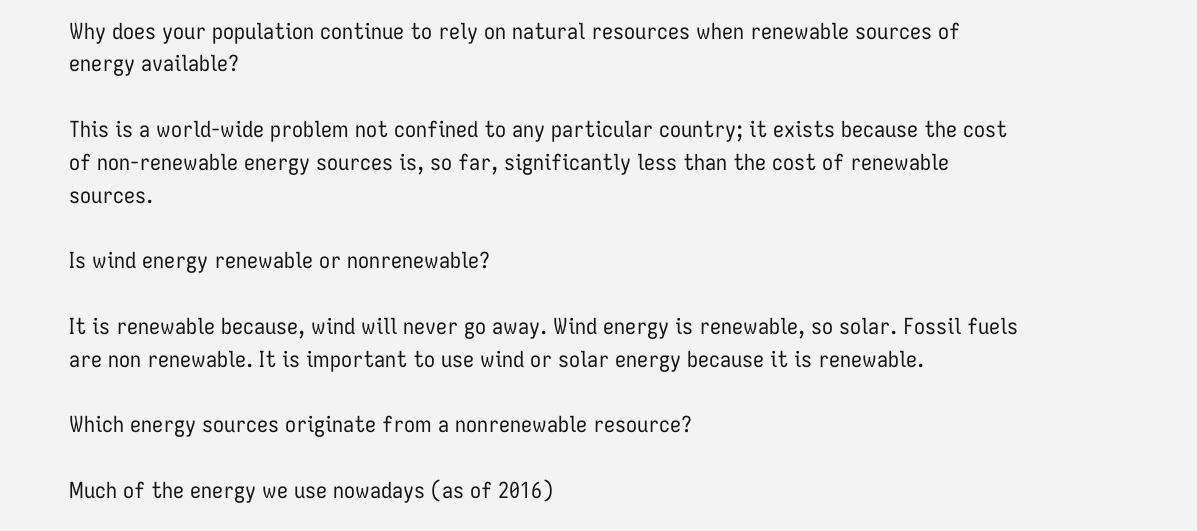Why does your population continue to rely on natural resources when renewable sources of energy available?

This is a world-wide problem not confined to any particular country; it exists because the cost of non-renewable energy sources is, so far, significantly less than the cost of renewable sources.

Is wind energy renewable or nonrenewable?

It is renewable because, wind will never go away. Wind energy is renewable, so solar. Fossil fuels are non renewable. It is important to use wind or solar energy because it is renewable.

Which energy sources originate from a nonrenewable resource?

Much of the energy we use nowadays (as of 2016)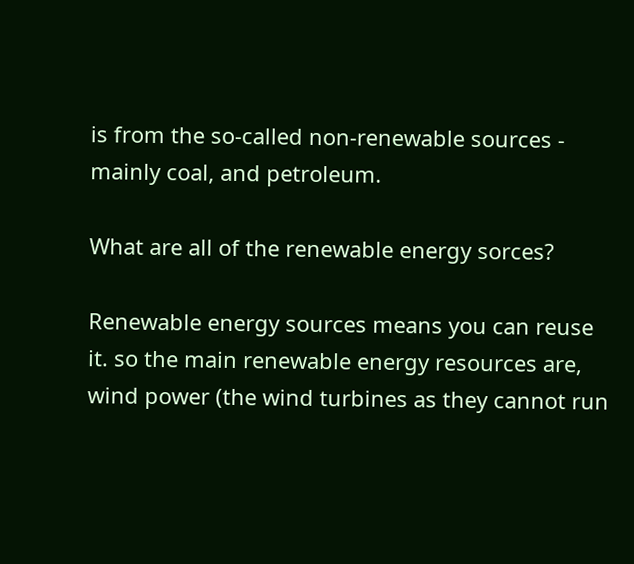is from the so-called non-renewable sources - mainly coal, and petroleum.

What are all of the renewable energy sorces?

Renewable energy sources means you can reuse it. so the main renewable energy resources are, wind power (the wind turbines as they cannot run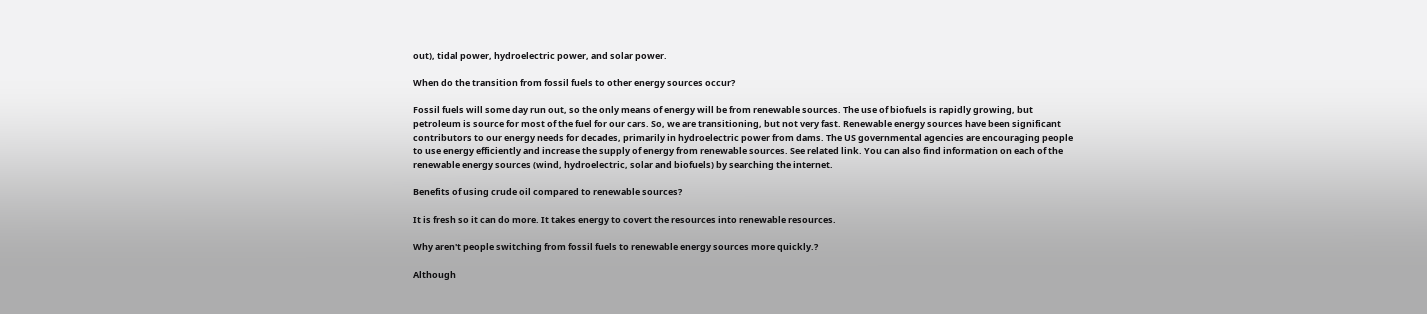out), tidal power, hydroelectric power, and solar power.

When do the transition from fossil fuels to other energy sources occur?

Fossil fuels will some day run out, so the only means of energy will be from renewable sources. The use of biofuels is rapidly growing, but petroleum is source for most of the fuel for our cars. So, we are transitioning, but not very fast. Renewable energy sources have been significant contributors to our energy needs for decades, primarily in hydroelectric power from dams. The US governmental agencies are encouraging people to use energy efficiently and increase the supply of energy from renewable sources. See related link. You can also find information on each of the renewable energy sources (wind, hydroelectric, solar and biofuels) by searching the internet.

Benefits of using crude oil compared to renewable sources?

It is fresh so it can do more. It takes energy to covert the resources into renewable resources.

Why aren't people switching from fossil fuels to renewable energy sources more quickly.?

Although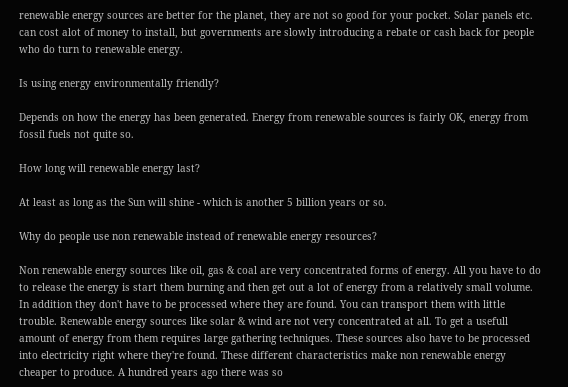renewable energy sources are better for the planet, they are not so good for your pocket. Solar panels etc. can cost alot of money to install, but governments are slowly introducing a rebate or cash back for people who do turn to renewable energy.

Is using energy environmentally friendly?

Depends on how the energy has been generated. Energy from renewable sources is fairly OK, energy from fossil fuels not quite so.

How long will renewable energy last?

At least as long as the Sun will shine - which is another 5 billion years or so.

Why do people use non renewable instead of renewable energy resources?

Non renewable energy sources like oil, gas & coal are very concentrated forms of energy. All you have to do to release the energy is start them burning and then get out a lot of energy from a relatively small volume. In addition they don't have to be processed where they are found. You can transport them with little trouble. Renewable energy sources like solar & wind are not very concentrated at all. To get a usefull amount of energy from them requires large gathering techniques. These sources also have to be processed into electricity right where they're found. These different characteristics make non renewable energy cheaper to produce. A hundred years ago there was so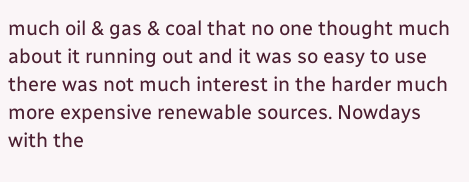much oil & gas & coal that no one thought much about it running out and it was so easy to use there was not much interest in the harder much more expensive renewable sources. Nowdays with the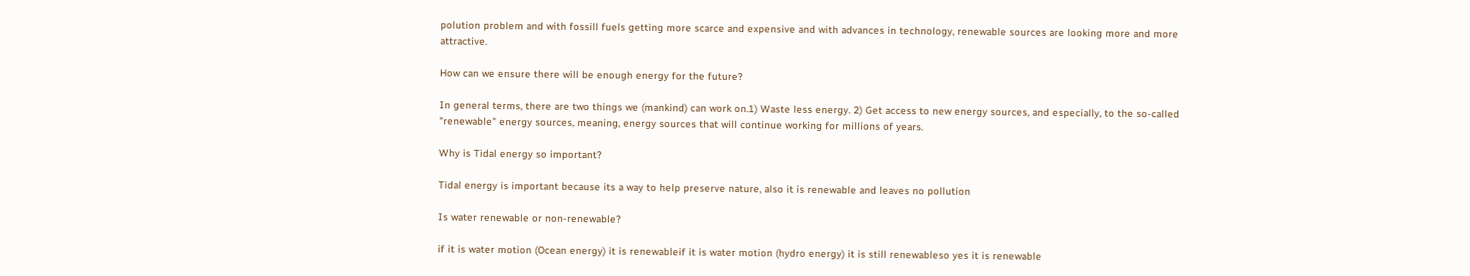polution problem and with fossill fuels getting more scarce and expensive and with advances in technology, renewable sources are looking more and more attractive.

How can we ensure there will be enough energy for the future?

In general terms, there are two things we (mankind) can work on.1) Waste less energy. 2) Get access to new energy sources, and especially, to the so-called "renewable" energy sources, meaning, energy sources that will continue working for millions of years.

Why is Tidal energy so important?

Tidal energy is important because its a way to help preserve nature, also it is renewable and leaves no pollution

Is water renewable or non-renewable?

if it is water motion (Ocean energy) it is renewableif it is water motion (hydro energy) it is still renewableso yes it is renewable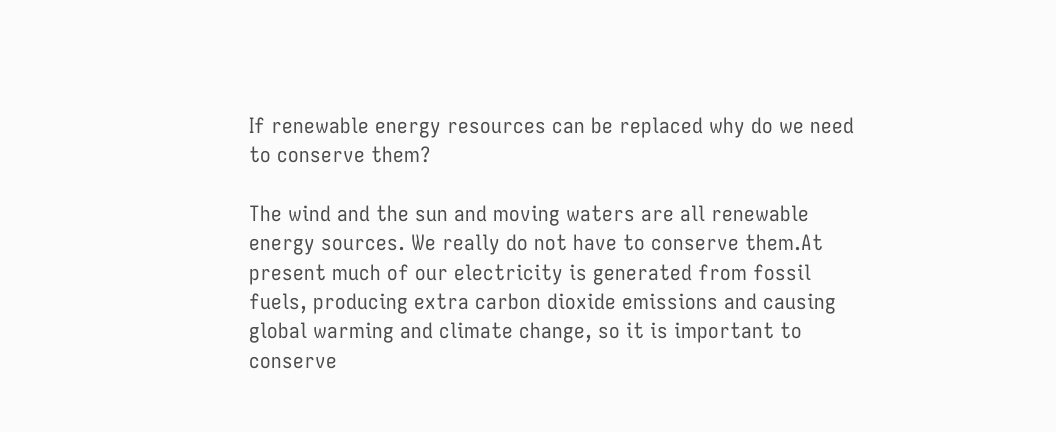If renewable energy resources can be replaced why do we need to conserve them?

The wind and the sun and moving waters are all renewable energy sources. We really do not have to conserve them.At present much of our electricity is generated from fossil fuels, producing extra carbon dioxide emissions and causing global warming and climate change, so it is important to conserve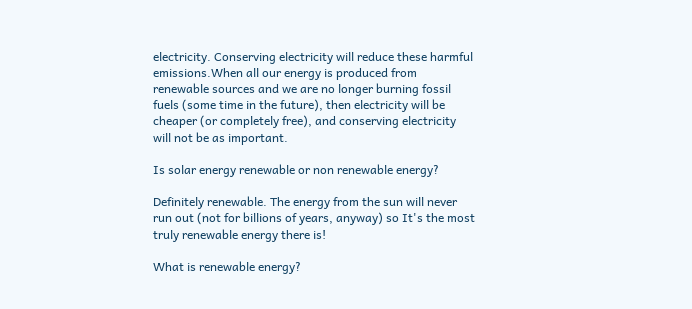electricity. Conserving electricity will reduce these harmful emissions.When all our energy is produced from renewable sources and we are no longer burning fossil fuels (some time in the future), then electricity will be cheaper (or completely free), and conserving electricity will not be as important.

Is solar energy renewable or non renewable energy?

Definitely renewable. The energy from the sun will never run out (not for billions of years, anyway) so It's the most truly renewable energy there is!

What is renewable energy?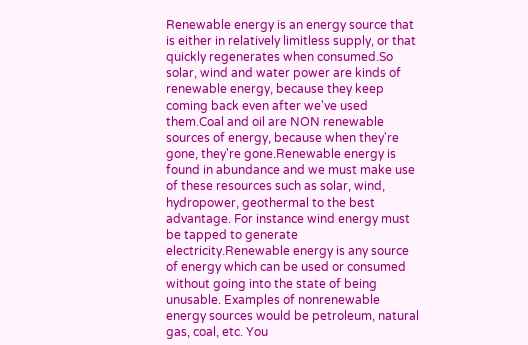Renewable energy is an energy source that is either in relatively limitless supply, or that quickly regenerates when consumed.So solar, wind and water power are kinds of renewable energy, because they keep coming back even after we've used them.Coal and oil are NON renewable sources of energy, because when they're gone, they're gone.Renewable energy is found in abundance and we must make use of these resources such as solar, wind, hydropower, geothermal to the best advantage. For instance wind energy must be tapped to generate electricity.Renewable energy is any source of energy which can be used or consumed without going into the state of being unusable. Examples of nonrenewable energy sources would be petroleum, natural gas, coal, etc. You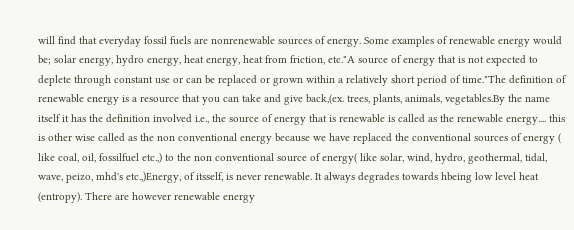will find that everyday fossil fuels are nonrenewable sources of energy. Some examples of renewable energy would be; solar energy, hydro energy, heat energy, heat from friction, etc."A source of energy that is not expected to deplete through constant use or can be replaced or grown within a relatively short period of time."The definition of renewable energy is a resource that you can take and give back,(ex. trees, plants, animals, vegetables.By the name itself it has the definition involved i.e., the source of energy that is renewable is called as the renewable energy.... this is other wise called as the non conventional energy because we have replaced the conventional sources of energy ( like coal, oil, fossilfuel etc.,) to the non conventional source of energy( like solar, wind, hydro, geothermal, tidal, wave, peizo, mhd's etc.,)Energy, of itsself, is never renewable. It always degrades towards hbeing low level heat (entropy). There are however renewable energy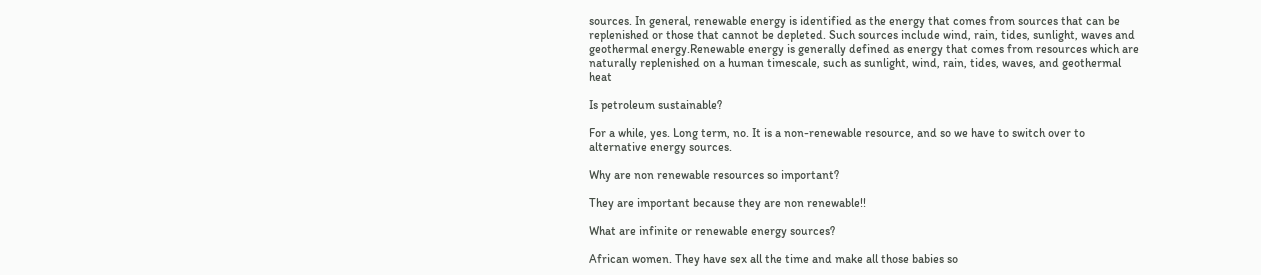sources. In general, renewable energy is identified as the energy that comes from sources that can be replenished or those that cannot be depleted. Such sources include wind, rain, tides, sunlight, waves and geothermal energy.Renewable energy is generally defined as energy that comes from resources which are naturally replenished on a human timescale, such as sunlight, wind, rain, tides, waves, and geothermal heat

Is petroleum sustainable?

For a while, yes. Long term, no. It is a non-renewable resource, and so we have to switch over to alternative energy sources.

Why are non renewable resources so important?

They are important because they are non renewable!!

What are infinite or renewable energy sources?

African women. They have sex all the time and make all those babies so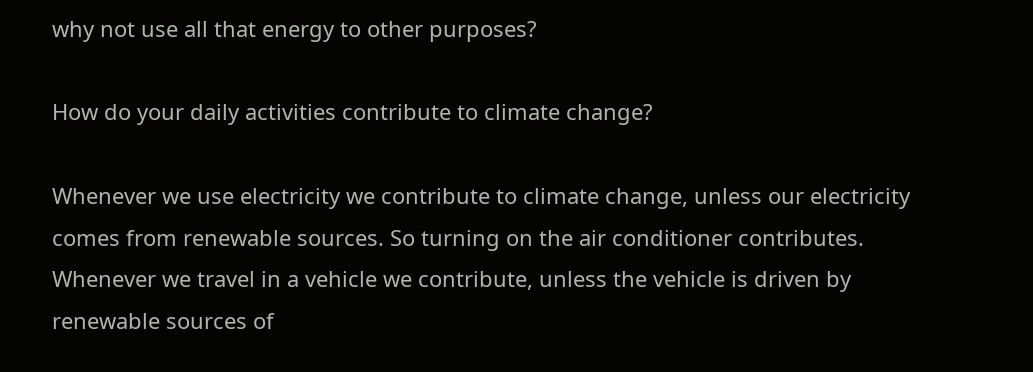why not use all that energy to other purposes?

How do your daily activities contribute to climate change?

Whenever we use electricity we contribute to climate change, unless our electricity comes from renewable sources. So turning on the air conditioner contributes. Whenever we travel in a vehicle we contribute, unless the vehicle is driven by renewable sources of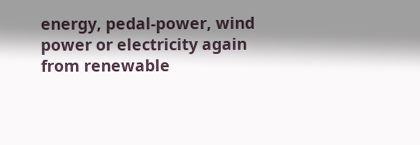energy, pedal-power, wind power or electricity again from renewable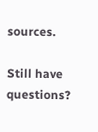sources.

Still have questions?